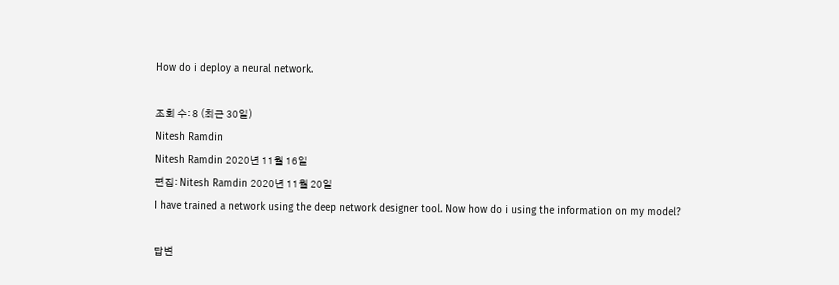How do i deploy a neural network.

조회 수: 8 (최근 30일)
Nitesh Ramdin
Nitesh Ramdin 2020년 11월 16일
편집: Nitesh Ramdin 2020년 11월 20일
I have trained a network using the deep network designer tool. Now how do i using the information on my model?

답변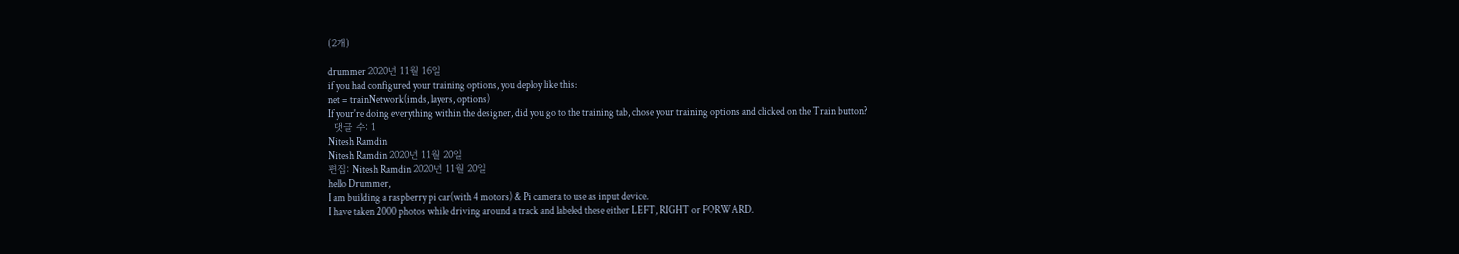(2개)

drummer 2020년 11월 16일
if you had configured your training options, you deploy like this:
net = trainNetwork(imds, layers, options)
If your're doing everything within the designer, did you go to the training tab, chose your training options and clicked on the Train button?
  댓글 수: 1
Nitesh Ramdin
Nitesh Ramdin 2020년 11월 20일
편집: Nitesh Ramdin 2020년 11월 20일
hello Drummer,
I am building a raspberry pi car(with 4 motors) & Pi camera to use as input device.
I have taken 2000 photos while driving around a track and labeled these either LEFT, RIGHT or FORWARD.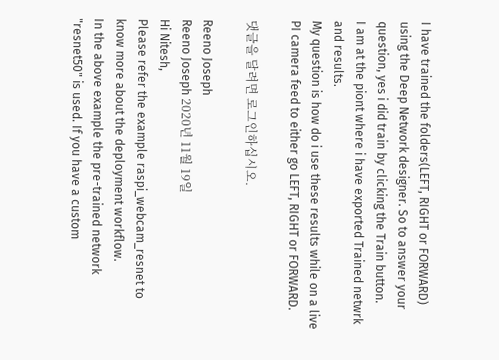I have trained the folders(LEFT, RIGHT or FORWARD) using the Deep Network designer. So to answer your question, yes i did train by clicking the Train button.
I am at the piont where i have exported Trained netwrk and results.
My question is how do i use these results while on a live PI camera feed to either go LEFT, RIGHT or FORWARD.

댓글을 달려면 로그인하십시오.

Reeno Joseph
Reeno Joseph 2020년 11월 19일
Hi Nitesh,
Please refer the example raspi_webcam_resnet to know more about the deployment workflow.
In the above example the pre-trained network "resnet50" is used. If you have a custom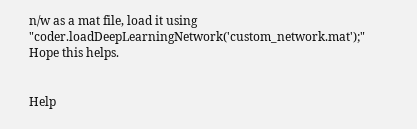n/w as a mat file, load it using "coder.loadDeepLearningNetwork('custom_network.mat');"
Hope this helps.


Help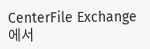CenterFile Exchange에서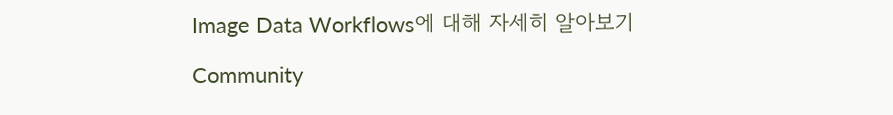Image Data Workflows에 대해 자세히 알아보기

Community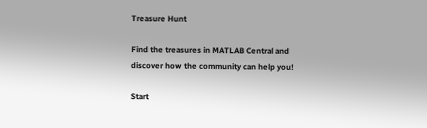Treasure Hunt

Find the treasures in MATLAB Central and discover how the community can help you!

Start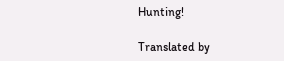Hunting!

Translated by